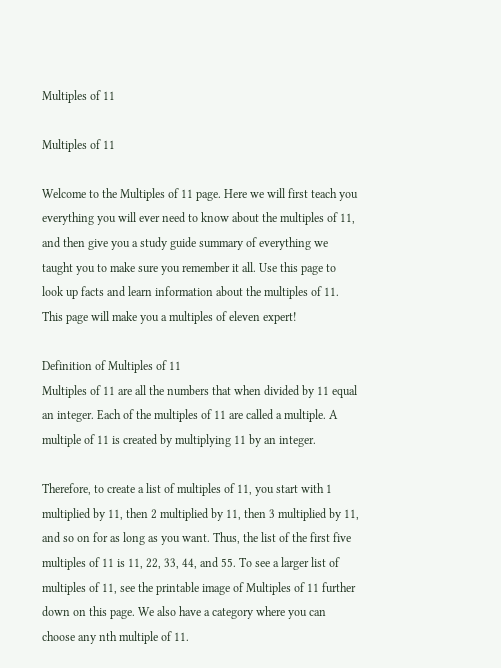Multiples of 11

Multiples of 11

Welcome to the Multiples of 11 page. Here we will first teach you everything you will ever need to know about the multiples of 11, and then give you a study guide summary of everything we taught you to make sure you remember it all. Use this page to look up facts and learn information about the multiples of 11. This page will make you a multiples of eleven expert!

Definition of Multiples of 11
Multiples of 11 are all the numbers that when divided by 11 equal an integer. Each of the multiples of 11 are called a multiple. A multiple of 11 is created by multiplying 11 by an integer.

Therefore, to create a list of multiples of 11, you start with 1 multiplied by 11, then 2 multiplied by 11, then 3 multiplied by 11, and so on for as long as you want. Thus, the list of the first five multiples of 11 is 11, 22, 33, 44, and 55. To see a larger list of multiples of 11, see the printable image of Multiples of 11 further down on this page. We also have a category where you can choose any nth multiple of 11.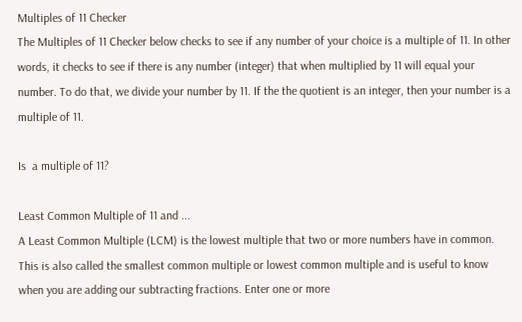Multiples of 11 Checker
The Multiples of 11 Checker below checks to see if any number of your choice is a multiple of 11. In other words, it checks to see if there is any number (integer) that when multiplied by 11 will equal your number. To do that, we divide your number by 11. If the the quotient is an integer, then your number is a multiple of 11.

Is  a multiple of 11?

Least Common Multiple of 11 and ...
A Least Common Multiple (LCM) is the lowest multiple that two or more numbers have in common. This is also called the smallest common multiple or lowest common multiple and is useful to know when you are adding our subtracting fractions. Enter one or more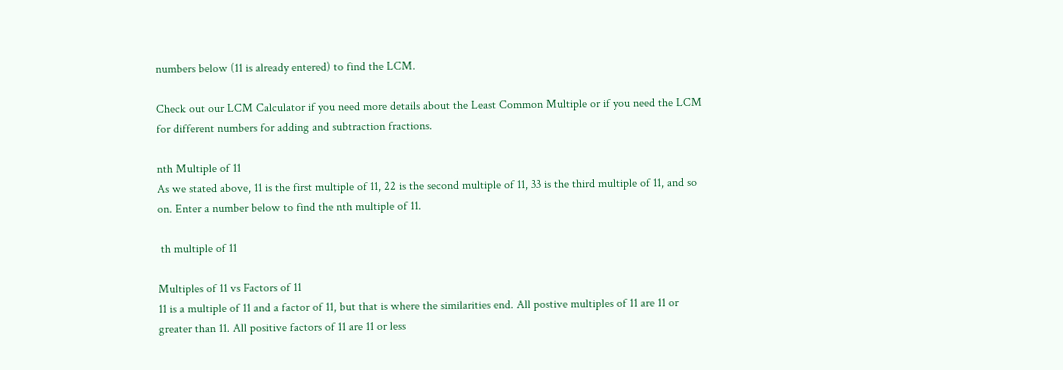numbers below (11 is already entered) to find the LCM.

Check out our LCM Calculator if you need more details about the Least Common Multiple or if you need the LCM for different numbers for adding and subtraction fractions.

nth Multiple of 11
As we stated above, 11 is the first multiple of 11, 22 is the second multiple of 11, 33 is the third multiple of 11, and so on. Enter a number below to find the nth multiple of 11.

 th multiple of 11

Multiples of 11 vs Factors of 11
11 is a multiple of 11 and a factor of 11, but that is where the similarities end. All postive multiples of 11 are 11 or greater than 11. All positive factors of 11 are 11 or less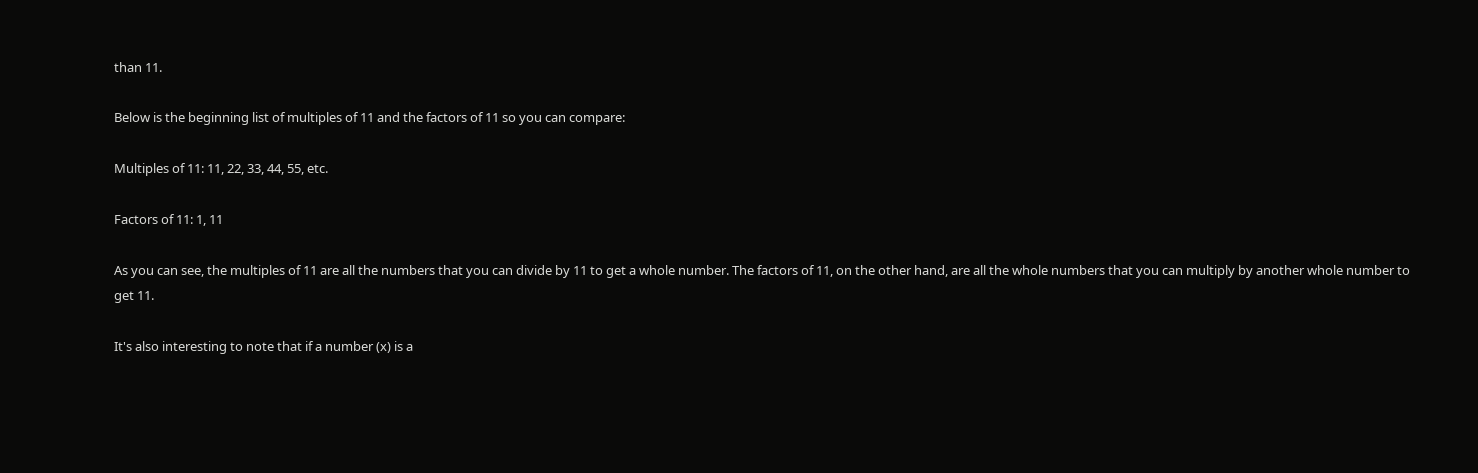than 11.

Below is the beginning list of multiples of 11 and the factors of 11 so you can compare:

Multiples of 11: 11, 22, 33, 44, 55, etc.

Factors of 11: 1, 11

As you can see, the multiples of 11 are all the numbers that you can divide by 11 to get a whole number. The factors of 11, on the other hand, are all the whole numbers that you can multiply by another whole number to get 11.

It's also interesting to note that if a number (x) is a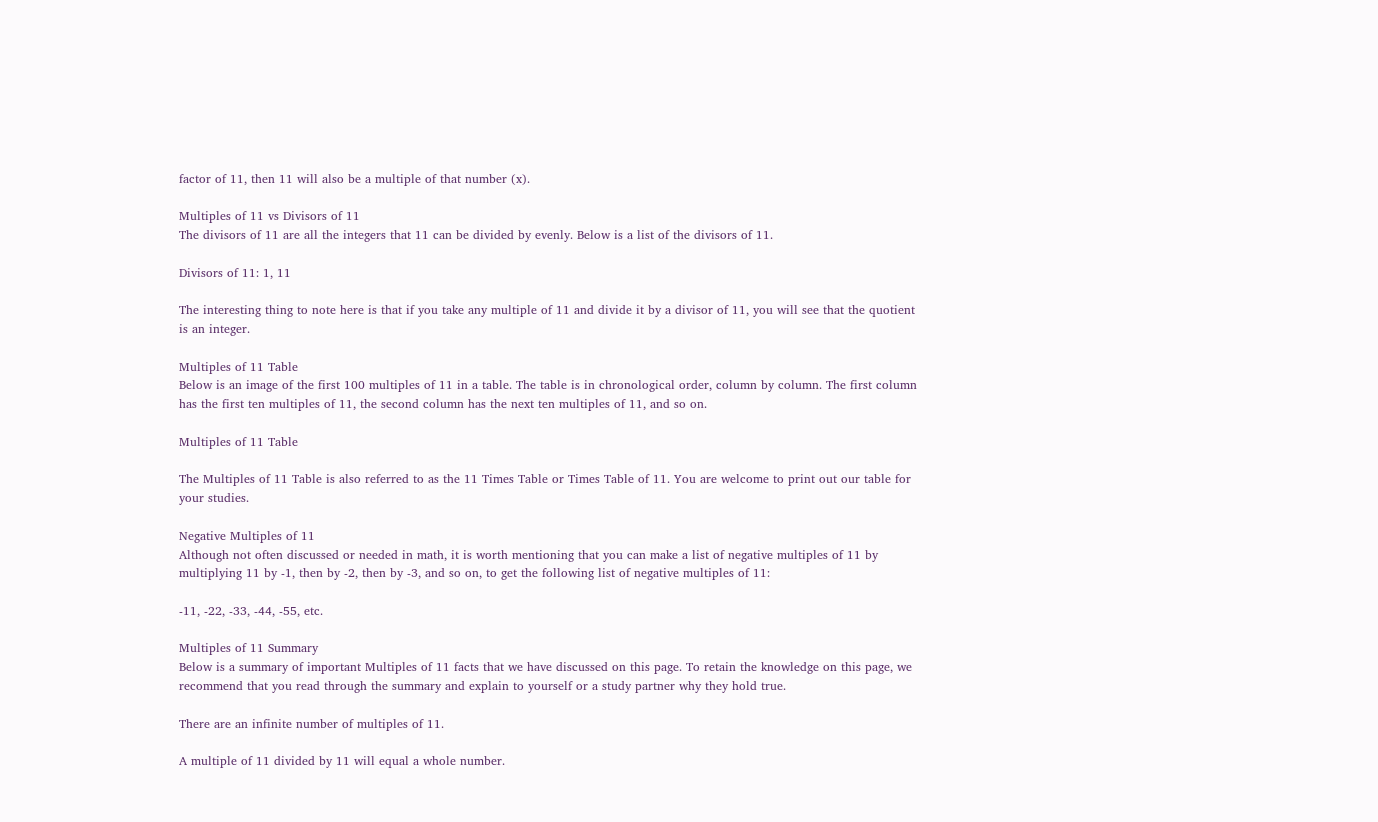factor of 11, then 11 will also be a multiple of that number (x).

Multiples of 11 vs Divisors of 11
The divisors of 11 are all the integers that 11 can be divided by evenly. Below is a list of the divisors of 11.

Divisors of 11: 1, 11

The interesting thing to note here is that if you take any multiple of 11 and divide it by a divisor of 11, you will see that the quotient is an integer.

Multiples of 11 Table
Below is an image of the first 100 multiples of 11 in a table. The table is in chronological order, column by column. The first column has the first ten multiples of 11, the second column has the next ten multiples of 11, and so on.

Multiples of 11 Table

The Multiples of 11 Table is also referred to as the 11 Times Table or Times Table of 11. You are welcome to print out our table for your studies.

Negative Multiples of 11
Although not often discussed or needed in math, it is worth mentioning that you can make a list of negative multiples of 11 by multiplying 11 by -1, then by -2, then by -3, and so on, to get the following list of negative multiples of 11:

-11, -22, -33, -44, -55, etc.

Multiples of 11 Summary
Below is a summary of important Multiples of 11 facts that we have discussed on this page. To retain the knowledge on this page, we recommend that you read through the summary and explain to yourself or a study partner why they hold true.

There are an infinite number of multiples of 11.

A multiple of 11 divided by 11 will equal a whole number.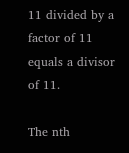11 divided by a factor of 11 equals a divisor of 11.

The nth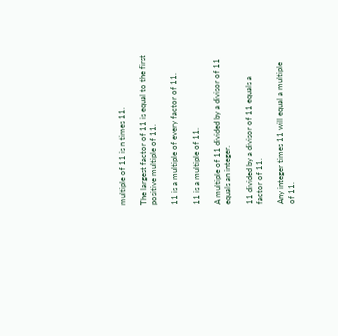multiple of 11 is n times 11.

The largest factor of 11 is equal to the first positive multiple of 11.

11 is a multiple of every factor of 11.

11 is a multiple of 11.

A multiple of 11 divided by a divisor of 11 equals an integer.

11 divided by a divisor of 11 equals a factor of 11.

Any integer times 11 will equal a multiple of 11.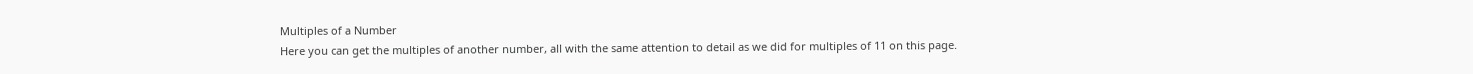Multiples of a Number
Here you can get the multiples of another number, all with the same attention to detail as we did for multiples of 11 on this page.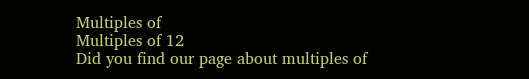Multiples of
Multiples of 12
Did you find our page about multiples of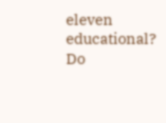eleven educational? Do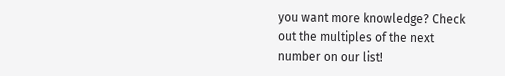you want more knowledge? Check out the multiples of the next number on our list!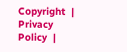Copyright  |   Privacy Policy  |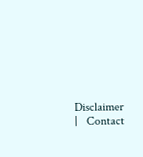Disclaimer  |   Contact